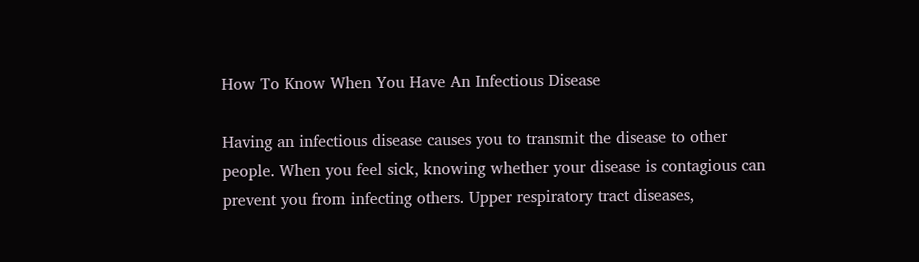How To Know When You Have An Infectious Disease

Having an infectious disease causes you to transmit the disease to other people. When you feel sick, knowing whether your disease is contagious can prevent you from infecting others. Upper respiratory tract diseases,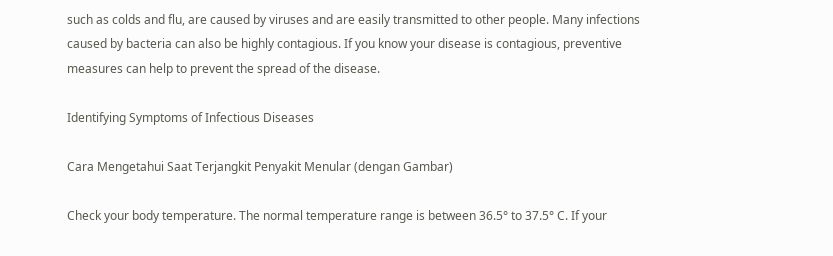such as colds and flu, are caused by viruses and are easily transmitted to other people. Many infections caused by bacteria can also be highly contagious. If you know your disease is contagious, preventive measures can help to prevent the spread of the disease.

Identifying Symptoms of Infectious Diseases

Cara Mengetahui Saat Terjangkit Penyakit Menular (dengan Gambar)

Check your body temperature. The normal temperature range is between 36.5° to 37.5° C. If your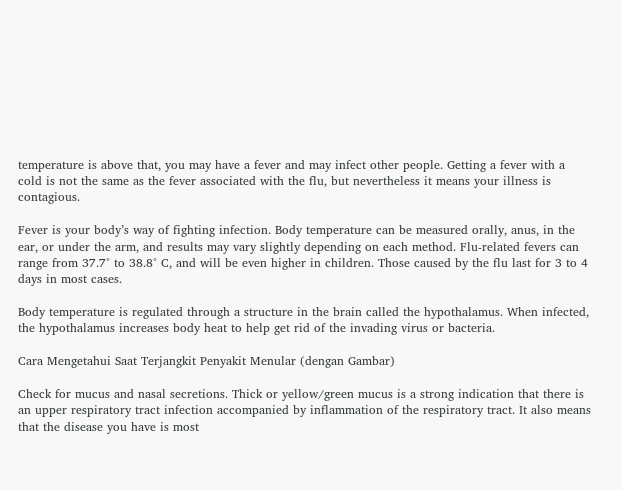temperature is above that, you may have a fever and may infect other people. Getting a fever with a cold is not the same as the fever associated with the flu, but nevertheless it means your illness is contagious.

Fever is your body’s way of fighting infection. Body temperature can be measured orally, anus, in the ear, or under the arm, and results may vary slightly depending on each method. Flu-related fevers can range from 37.7° to 38.8° C, and will be even higher in children. Those caused by the flu last for 3 to 4 days in most cases.

Body temperature is regulated through a structure in the brain called the hypothalamus. When infected, the hypothalamus increases body heat to help get rid of the invading virus or bacteria.

Cara Mengetahui Saat Terjangkit Penyakit Menular (dengan Gambar)

Check for mucus and nasal secretions. Thick or yellow/green mucus is a strong indication that there is an upper respiratory tract infection accompanied by inflammation of the respiratory tract. It also means that the disease you have is most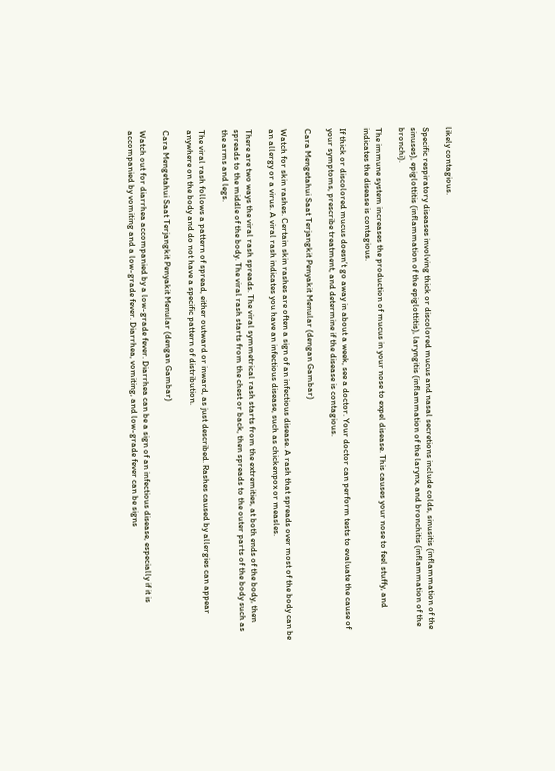likely contagious.

Specific respiratory diseases involving thick or discolored mucus and nasal secretions include colds, sinusitis (inflammation of the sinuses), epiglottitis (inflammation of the epiglottitis), laryngitis (inflammation of the larynx, and bronchitis (inflammation of the bronchi).

The immune system increases the production of mucus in your nose to expel disease. This causes your nose to feel stuffy, and indicates the disease is contagious.

If thick or discolored mucus doesn’t go away in about a week, see a doctor. Your doctor can perform tests to evaluate the cause of your symptoms, prescribe treatment, and determine if the disease is contagious.

Cara Mengetahui Saat Terjangkit Penyakit Menular (dengan Gambar)

Watch for skin rashes. Certain skin rashes are often a sign of an infectious disease. A rash that spreads over most of the body can be an allergy or a virus. A viral rash indicates you have an infectious disease, such as chickenpox or measles.

There are two ways the viral rash spreads. The viral symmetrical rash starts from the extremities, at both ends of the body, then spreads to the middle of the body. The viral rash starts from the chest or back, then spreads to the outer parts of the body such as the arms and legs.

The viral rash follows a pattern of spread, either outward or inward, as just described. Rashes caused by allergies can appear anywhere on the body and do not have a specific pattern of distribution.

Cara Mengetahui Saat Terjangkit Penyakit Menular (dengan Gambar)

Watch out for diarrhea accompanied by a low-grade fever. Diarrhea can be a sign of an infectious disease, especially if it is accompanied by vomiting and a low-grade fever. Diarrhea, vomiting, and low-grade fever can be signs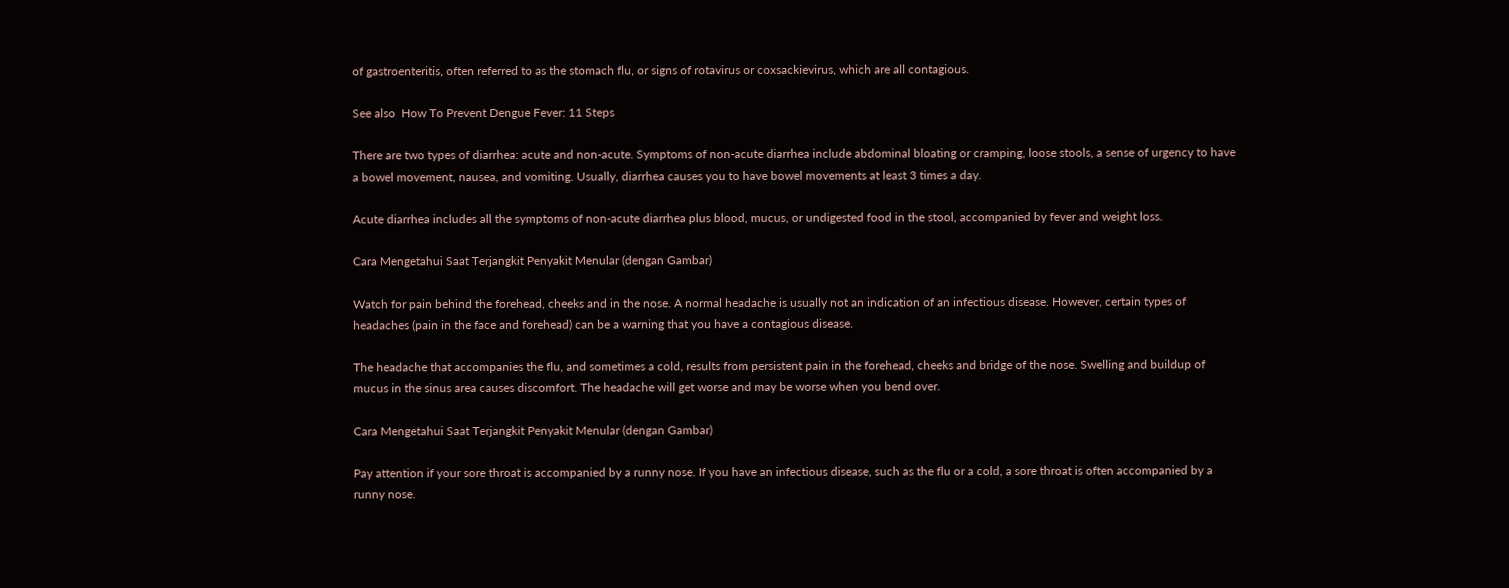of gastroenteritis, often referred to as the stomach flu, or signs of rotavirus or coxsackievirus, which are all contagious.

See also  How To Prevent Dengue Fever: 11 Steps

There are two types of diarrhea: acute and non-acute. Symptoms of non-acute diarrhea include abdominal bloating or cramping, loose stools, a sense of urgency to have a bowel movement, nausea, and vomiting. Usually, diarrhea causes you to have bowel movements at least 3 times a day.

Acute diarrhea includes all the symptoms of non-acute diarrhea plus blood, mucus, or undigested food in the stool, accompanied by fever and weight loss.

Cara Mengetahui Saat Terjangkit Penyakit Menular (dengan Gambar)

Watch for pain behind the forehead, cheeks and in the nose. A normal headache is usually not an indication of an infectious disease. However, certain types of headaches (pain in the face and forehead) can be a warning that you have a contagious disease.

The headache that accompanies the flu, and sometimes a cold, results from persistent pain in the forehead, cheeks and bridge of the nose. Swelling and buildup of mucus in the sinus area causes discomfort. The headache will get worse and may be worse when you bend over.

Cara Mengetahui Saat Terjangkit Penyakit Menular (dengan Gambar)

Pay attention if your sore throat is accompanied by a runny nose. If you have an infectious disease, such as the flu or a cold, a sore throat is often accompanied by a runny nose.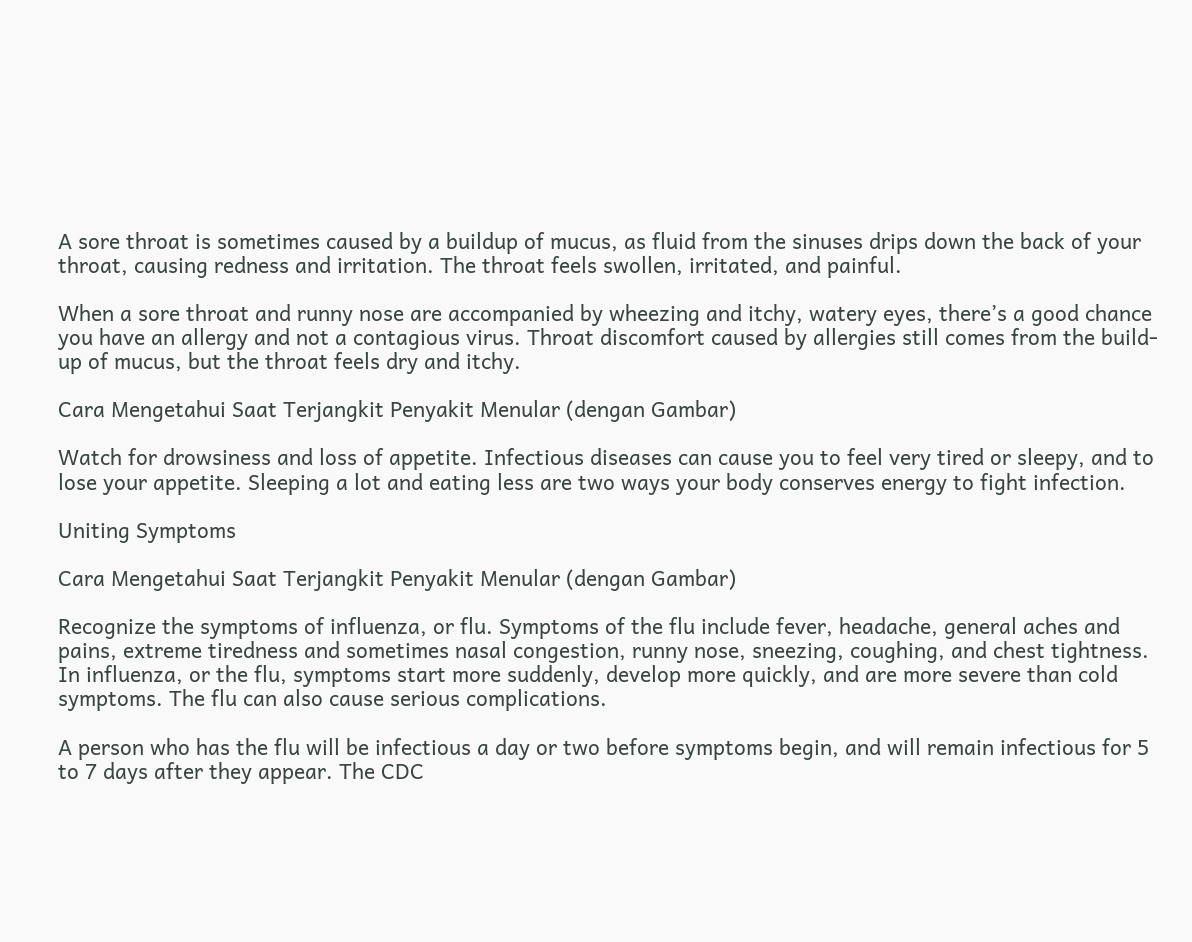A sore throat is sometimes caused by a buildup of mucus, as fluid from the sinuses drips down the back of your throat, causing redness and irritation. The throat feels swollen, irritated, and painful.

When a sore throat and runny nose are accompanied by wheezing and itchy, watery eyes, there’s a good chance you have an allergy and not a contagious virus. Throat discomfort caused by allergies still comes from the build-up of mucus, but the throat feels dry and itchy.

Cara Mengetahui Saat Terjangkit Penyakit Menular (dengan Gambar)

Watch for drowsiness and loss of appetite. Infectious diseases can cause you to feel very tired or sleepy, and to lose your appetite. Sleeping a lot and eating less are two ways your body conserves energy to fight infection.

Uniting Symptoms

Cara Mengetahui Saat Terjangkit Penyakit Menular (dengan Gambar)

Recognize the symptoms of influenza, or flu. Symptoms of the flu include fever, headache, general aches and pains, extreme tiredness and sometimes nasal congestion, runny nose, sneezing, coughing, and chest tightness. In influenza, or the flu, symptoms start more suddenly, develop more quickly, and are more severe than cold symptoms. The flu can also cause serious complications.

A person who has the flu will be infectious a day or two before symptoms begin, and will remain infectious for 5 to 7 days after they appear. The CDC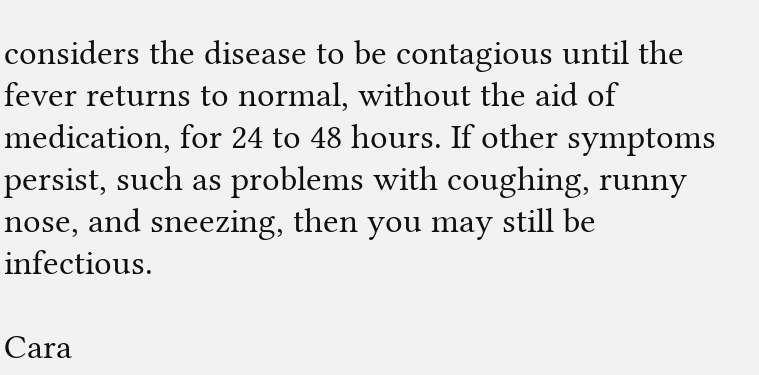considers the disease to be contagious until the fever returns to normal, without the aid of medication, for 24 to 48 hours. If other symptoms persist, such as problems with coughing, runny nose, and sneezing, then you may still be infectious.

Cara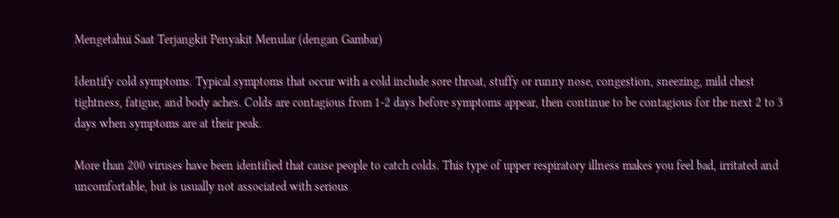Mengetahui Saat Terjangkit Penyakit Menular (dengan Gambar)

Identify cold symptoms. Typical symptoms that occur with a cold include sore throat, stuffy or runny nose, congestion, sneezing, mild chest tightness, fatigue, and body aches. Colds are contagious from 1-2 days before symptoms appear, then continue to be contagious for the next 2 to 3 days when symptoms are at their peak.

More than 200 viruses have been identified that cause people to catch colds. This type of upper respiratory illness makes you feel bad, irritated and uncomfortable, but is usually not associated with serious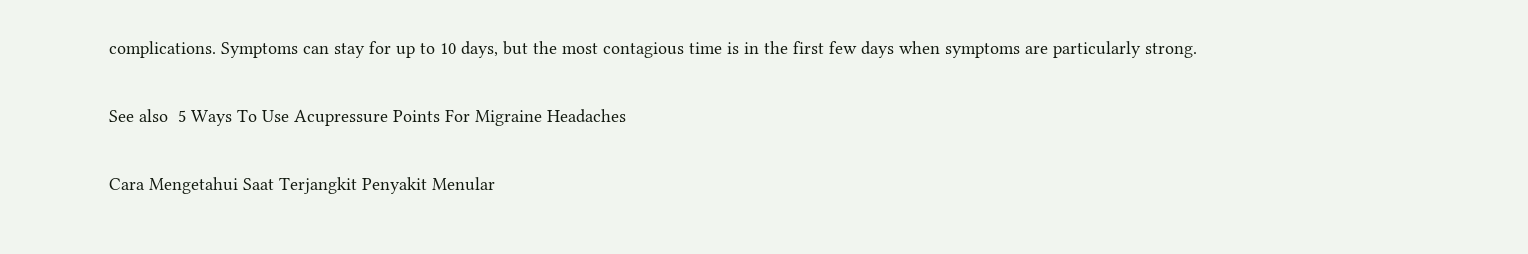complications. Symptoms can stay for up to 10 days, but the most contagious time is in the first few days when symptoms are particularly strong.

See also  5 Ways To Use Acupressure Points For Migraine Headaches

Cara Mengetahui Saat Terjangkit Penyakit Menular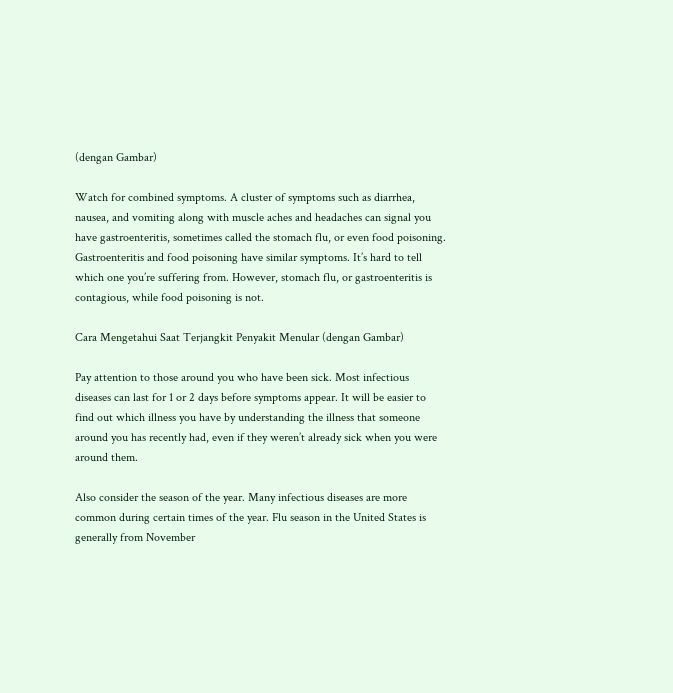(dengan Gambar)

Watch for combined symptoms. A cluster of symptoms such as diarrhea, nausea, and vomiting along with muscle aches and headaches can signal you have gastroenteritis, sometimes called the stomach flu, or even food poisoning. Gastroenteritis and food poisoning have similar symptoms. It’s hard to tell which one you’re suffering from. However, stomach flu, or gastroenteritis is contagious, while food poisoning is not.

Cara Mengetahui Saat Terjangkit Penyakit Menular (dengan Gambar)

Pay attention to those around you who have been sick. Most infectious diseases can last for 1 or 2 days before symptoms appear. It will be easier to find out which illness you have by understanding the illness that someone around you has recently had, even if they weren’t already sick when you were around them.

Also consider the season of the year. Many infectious diseases are more common during certain times of the year. Flu season in the United States is generally from November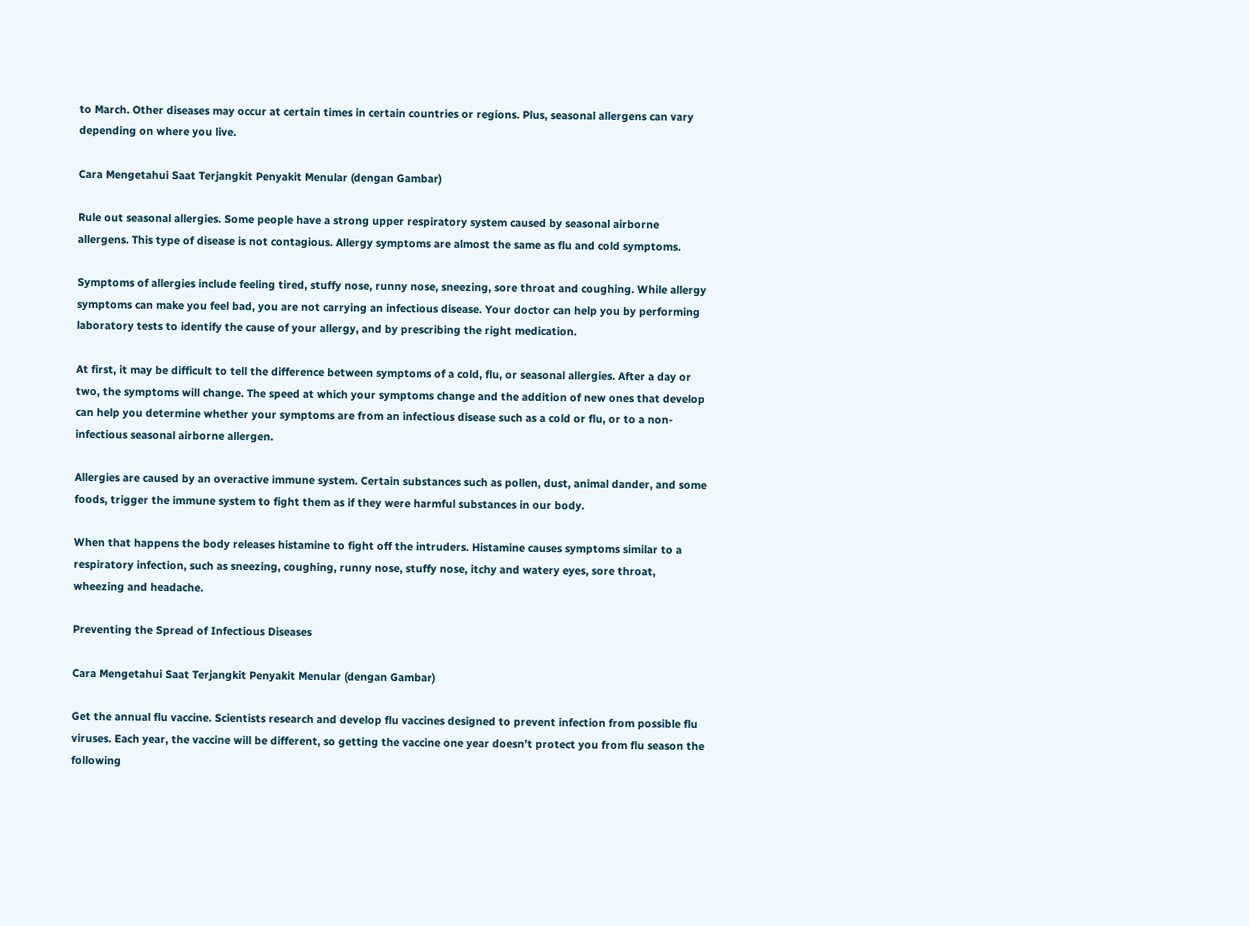to March. Other diseases may occur at certain times in certain countries or regions. Plus, seasonal allergens can vary depending on where you live.

Cara Mengetahui Saat Terjangkit Penyakit Menular (dengan Gambar)

Rule out seasonal allergies. Some people have a strong upper respiratory system caused by seasonal airborne allergens. This type of disease is not contagious. Allergy symptoms are almost the same as flu and cold symptoms.

Symptoms of allergies include feeling tired, stuffy nose, runny nose, sneezing, sore throat and coughing. While allergy symptoms can make you feel bad, you are not carrying an infectious disease. Your doctor can help you by performing laboratory tests to identify the cause of your allergy, and by prescribing the right medication.

At first, it may be difficult to tell the difference between symptoms of a cold, flu, or seasonal allergies. After a day or two, the symptoms will change. The speed at which your symptoms change and the addition of new ones that develop can help you determine whether your symptoms are from an infectious disease such as a cold or flu, or to a non-infectious seasonal airborne allergen.

Allergies are caused by an overactive immune system. Certain substances such as pollen, dust, animal dander, and some foods, trigger the immune system to fight them as if they were harmful substances in our body.

When that happens the body releases histamine to fight off the intruders. Histamine causes symptoms similar to a respiratory infection, such as sneezing, coughing, runny nose, stuffy nose, itchy and watery eyes, sore throat, wheezing and headache.

Preventing the Spread of Infectious Diseases

Cara Mengetahui Saat Terjangkit Penyakit Menular (dengan Gambar)

Get the annual flu vaccine. Scientists research and develop flu vaccines designed to prevent infection from possible flu viruses. Each year, the vaccine will be different, so getting the vaccine one year doesn’t protect you from flu season the following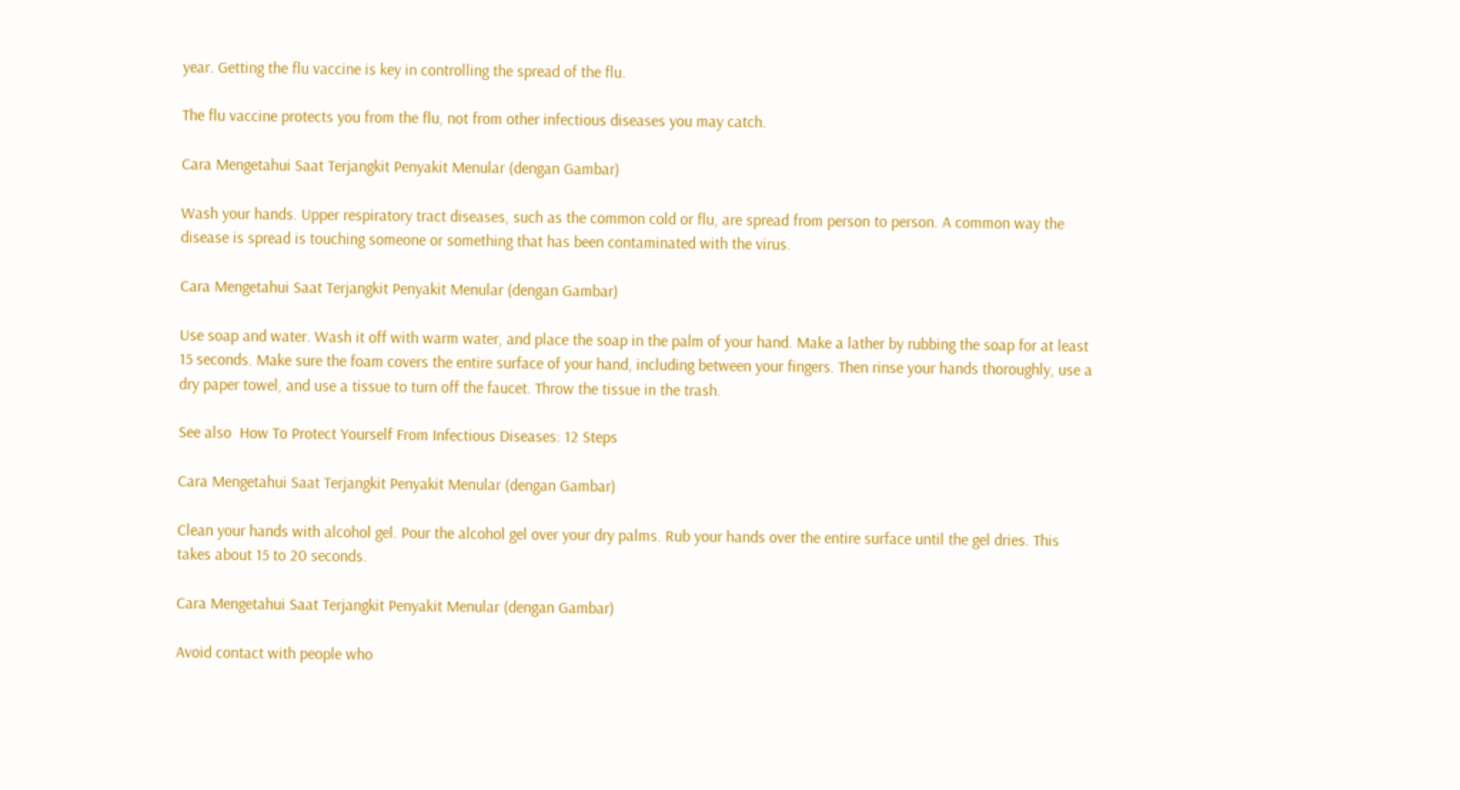year. Getting the flu vaccine is key in controlling the spread of the flu.

The flu vaccine protects you from the flu, not from other infectious diseases you may catch.

Cara Mengetahui Saat Terjangkit Penyakit Menular (dengan Gambar)

Wash your hands. Upper respiratory tract diseases, such as the common cold or flu, are spread from person to person. A common way the disease is spread is touching someone or something that has been contaminated with the virus.

Cara Mengetahui Saat Terjangkit Penyakit Menular (dengan Gambar)

Use soap and water. Wash it off with warm water, and place the soap in the palm of your hand. Make a lather by rubbing the soap for at least 15 seconds. Make sure the foam covers the entire surface of your hand, including between your fingers. Then rinse your hands thoroughly, use a dry paper towel, and use a tissue to turn off the faucet. Throw the tissue in the trash.

See also  How To Protect Yourself From Infectious Diseases: 12 Steps

Cara Mengetahui Saat Terjangkit Penyakit Menular (dengan Gambar)

Clean your hands with alcohol gel. Pour the alcohol gel over your dry palms. Rub your hands over the entire surface until the gel dries. This takes about 15 to 20 seconds.

Cara Mengetahui Saat Terjangkit Penyakit Menular (dengan Gambar)

Avoid contact with people who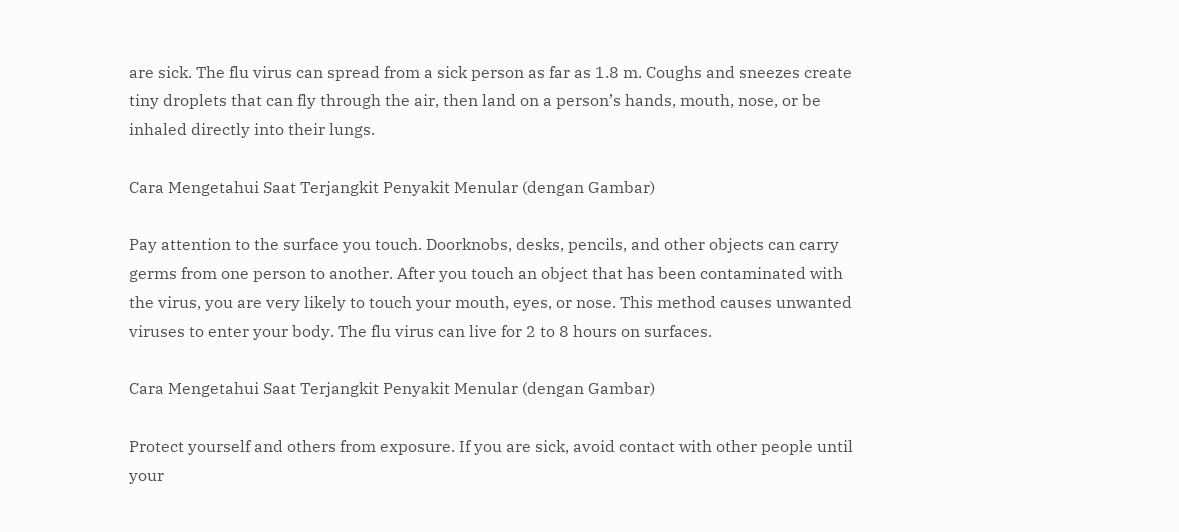are sick. The flu virus can spread from a sick person as far as 1.8 m. Coughs and sneezes create tiny droplets that can fly through the air, then land on a person’s hands, mouth, nose, or be inhaled directly into their lungs.

Cara Mengetahui Saat Terjangkit Penyakit Menular (dengan Gambar)

Pay attention to the surface you touch. Doorknobs, desks, pencils, and other objects can carry germs from one person to another. After you touch an object that has been contaminated with the virus, you are very likely to touch your mouth, eyes, or nose. This method causes unwanted viruses to enter your body. The flu virus can live for 2 to 8 hours on surfaces.

Cara Mengetahui Saat Terjangkit Penyakit Menular (dengan Gambar)

Protect yourself and others from exposure. If you are sick, avoid contact with other people until your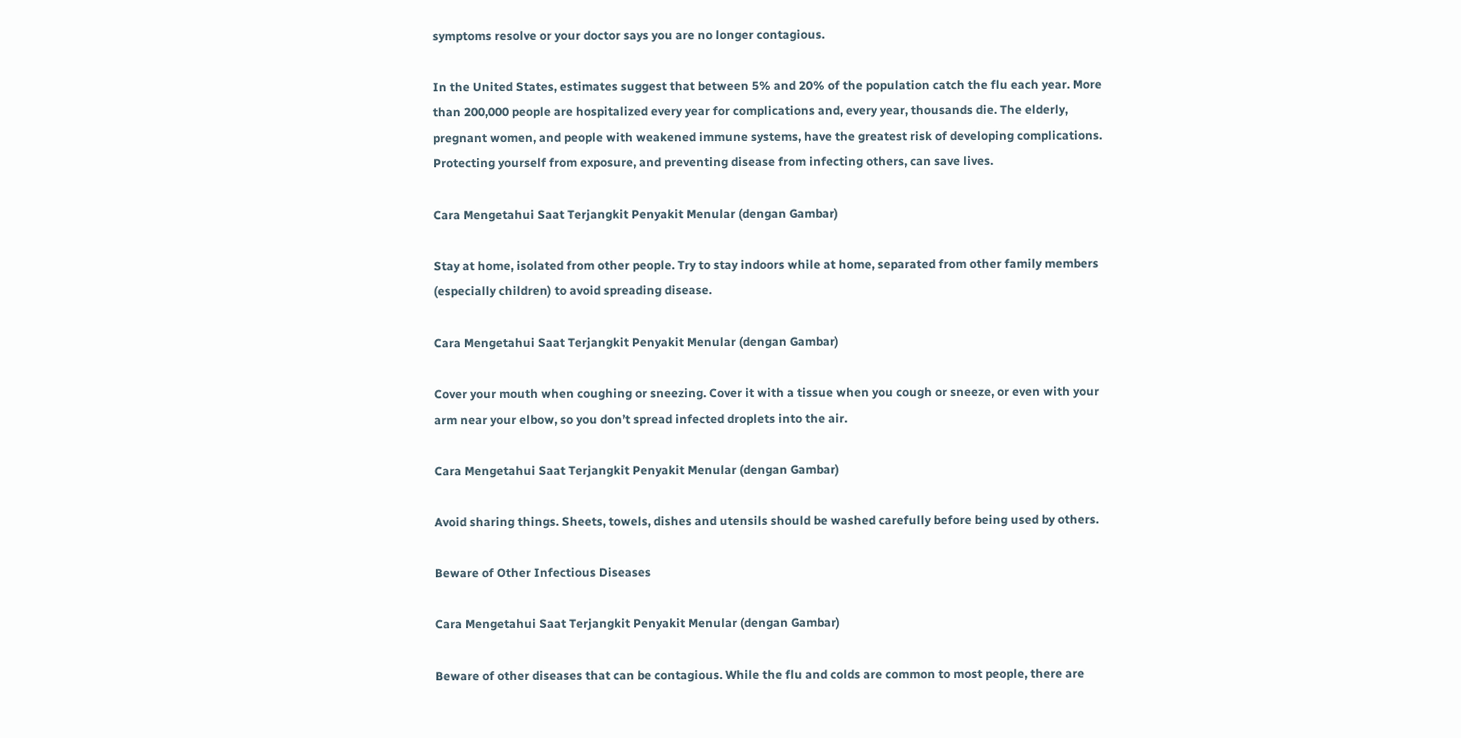symptoms resolve or your doctor says you are no longer contagious.

In the United States, estimates suggest that between 5% and 20% of the population catch the flu each year. More than 200,000 people are hospitalized every year for complications and, every year, thousands die. The elderly, pregnant women, and people with weakened immune systems, have the greatest risk of developing complications. Protecting yourself from exposure, and preventing disease from infecting others, can save lives.

Cara Mengetahui Saat Terjangkit Penyakit Menular (dengan Gambar)

Stay at home, isolated from other people. Try to stay indoors while at home, separated from other family members (especially children) to avoid spreading disease.

Cara Mengetahui Saat Terjangkit Penyakit Menular (dengan Gambar)

Cover your mouth when coughing or sneezing. Cover it with a tissue when you cough or sneeze, or even with your arm near your elbow, so you don’t spread infected droplets into the air.

Cara Mengetahui Saat Terjangkit Penyakit Menular (dengan Gambar)

Avoid sharing things. Sheets, towels, dishes and utensils should be washed carefully before being used by others.

Beware of Other Infectious Diseases

Cara Mengetahui Saat Terjangkit Penyakit Menular (dengan Gambar)

Beware of other diseases that can be contagious. While the flu and colds are common to most people, there are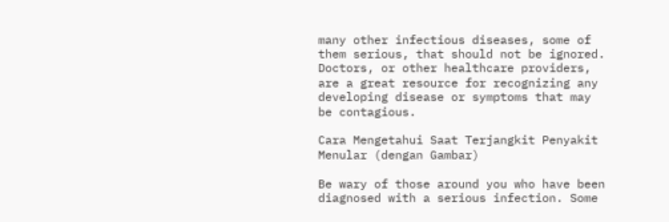many other infectious diseases, some of them serious, that should not be ignored. Doctors, or other healthcare providers, are a great resource for recognizing any developing disease or symptoms that may be contagious.

Cara Mengetahui Saat Terjangkit Penyakit Menular (dengan Gambar)

Be wary of those around you who have been diagnosed with a serious infection. Some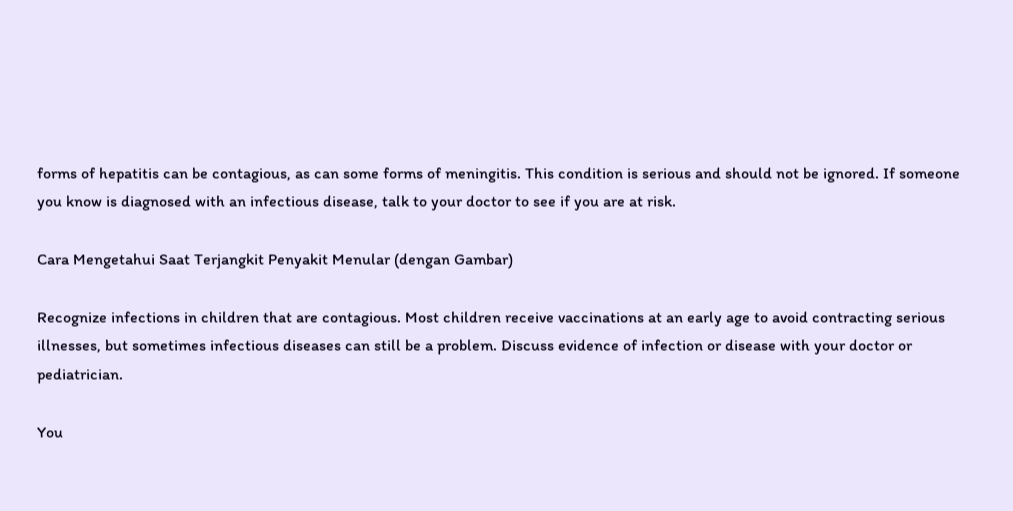forms of hepatitis can be contagious, as can some forms of meningitis. This condition is serious and should not be ignored. If someone you know is diagnosed with an infectious disease, talk to your doctor to see if you are at risk.

Cara Mengetahui Saat Terjangkit Penyakit Menular (dengan Gambar)

Recognize infections in children that are contagious. Most children receive vaccinations at an early age to avoid contracting serious illnesses, but sometimes infectious diseases can still be a problem. Discuss evidence of infection or disease with your doctor or pediatrician.

You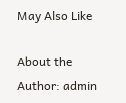May Also Like

About the Author: admin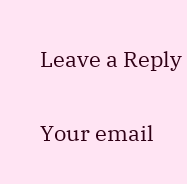Leave a Reply

Your email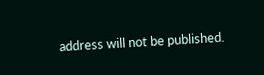address will not be published.